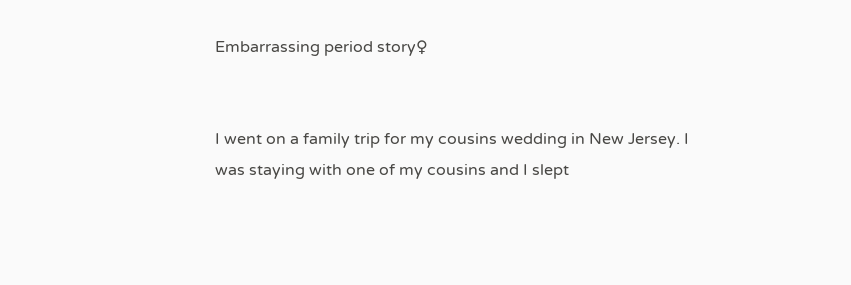Embarrassing period story♀


I went on a family trip for my cousins wedding in New Jersey. I was staying with one of my cousins and I slept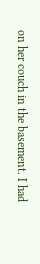on her couch in the basement. I had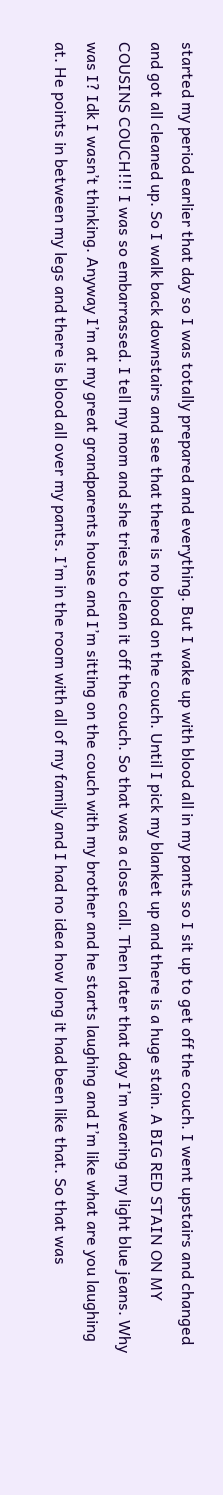started my period earlier that day so I was totally prepared and everything. But I wake up with blood all in my pants so I sit up to get off the couch. I went upstairs and changed and got all cleaned up. So I walk back downstairs and see that there is no blood on the couch. Until I pick my blanket up and there is a huge stain. A BIG RED STAIN ON MY COUSINS COUCH!!! I was so embarrassed. I tell my mom and she tries to clean it off the couch. So that was a close call. Then later that day I’m wearing my light blue jeans. Why was I? Idk I wasn’t thinking. Anyway I’m at my great grandparents house and I’m sitting on the couch with my brother and he starts laughing and I’m like what are you laughing at. He points in between my legs and there is blood all over my pants. I’m in the room with all of my family and I had no idea how long it had been like that. So that was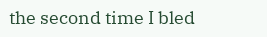the second time I bled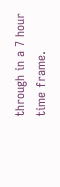through in a 7 hour time frame.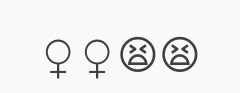♀♀😫😫